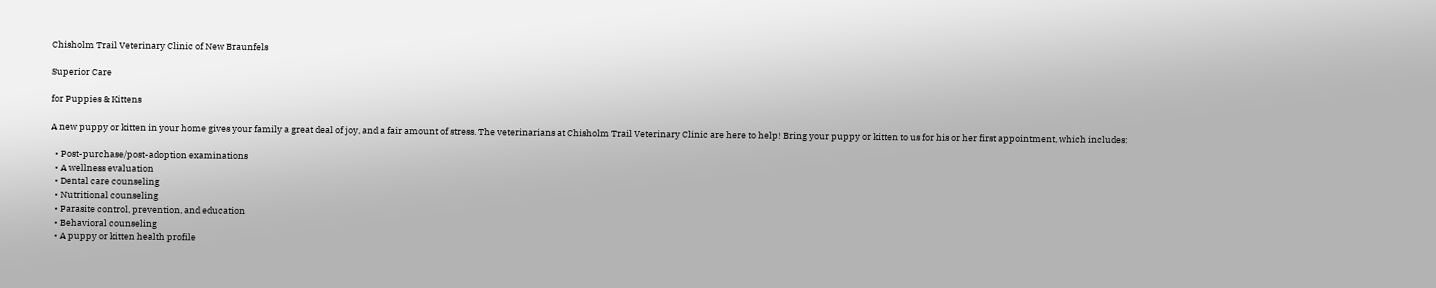Chisholm Trail Veterinary Clinic of New Braunfels

Superior Care

for Puppies & Kittens

A new puppy or kitten in your home gives your family a great deal of joy, and a fair amount of stress. The veterinarians at Chisholm Trail Veterinary Clinic are here to help! Bring your puppy or kitten to us for his or her first appointment, which includes:

  • Post-purchase/post-adoption examinations
  • A wellness evaluation
  • Dental care counseling
  • Nutritional counseling
  • Parasite control, prevention, and education
  • Behavioral counseling
  • A puppy or kitten health profile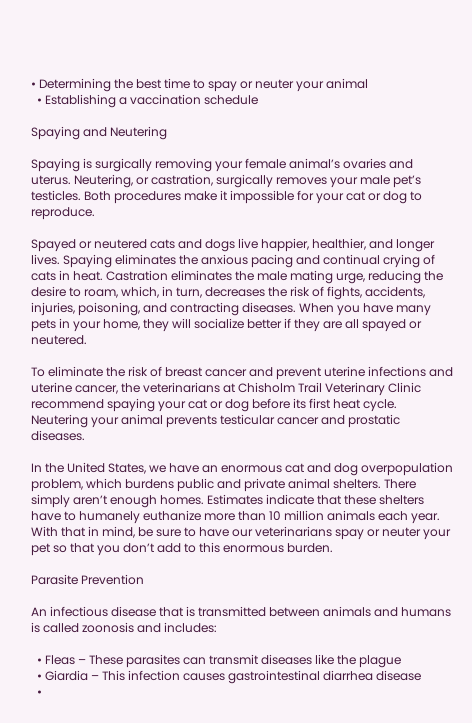• Determining the best time to spay or neuter your animal
  • Establishing a vaccination schedule

Spaying and Neutering

Spaying is surgically removing your female animal’s ovaries and uterus. Neutering, or castration, surgically removes your male pet’s testicles. Both procedures make it impossible for your cat or dog to reproduce.

Spayed or neutered cats and dogs live happier, healthier, and longer lives. Spaying eliminates the anxious pacing and continual crying of cats in heat. Castration eliminates the male mating urge, reducing the desire to roam, which, in turn, decreases the risk of fights, accidents, injuries, poisoning, and contracting diseases. When you have many pets in your home, they will socialize better if they are all spayed or neutered.

To eliminate the risk of breast cancer and prevent uterine infections and uterine cancer, the veterinarians at Chisholm Trail Veterinary Clinic recommend spaying your cat or dog before its first heat cycle. Neutering your animal prevents testicular cancer and prostatic diseases.

In the United States, we have an enormous cat and dog overpopulation problem, which burdens public and private animal shelters. There simply aren’t enough homes. Estimates indicate that these shelters have to humanely euthanize more than 10 million animals each year. With that in mind, be sure to have our veterinarians spay or neuter your pet so that you don’t add to this enormous burden.

Parasite Prevention

An infectious disease that is transmitted between animals and humans is called zoonosis and includes:

  • Fleas – These parasites can transmit diseases like the plague
  • Giardia – This infection causes gastrointestinal diarrhea disease
  •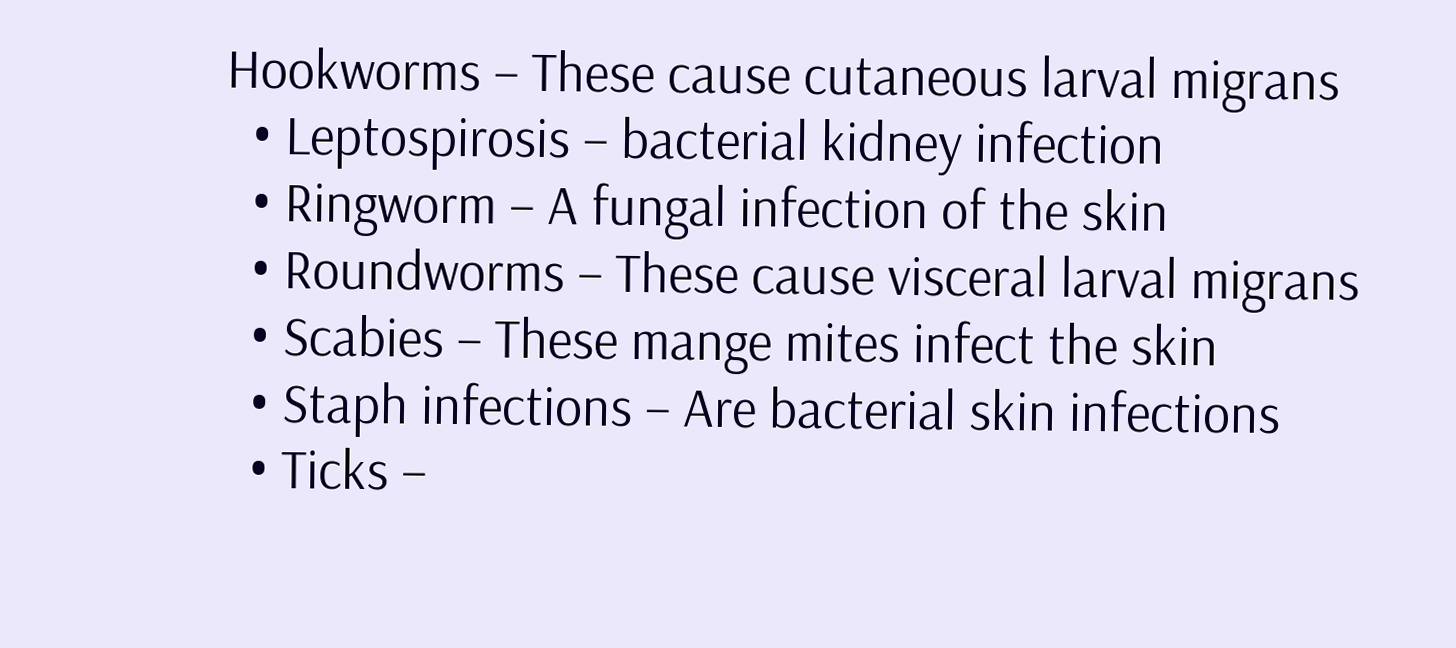Hookworms – These cause cutaneous larval migrans
  • Leptospirosis – bacterial kidney infection
  • Ringworm – A fungal infection of the skin
  • Roundworms – These cause visceral larval migrans
  • Scabies – These mange mites infect the skin
  • Staph infections – Are bacterial skin infections
  • Ticks –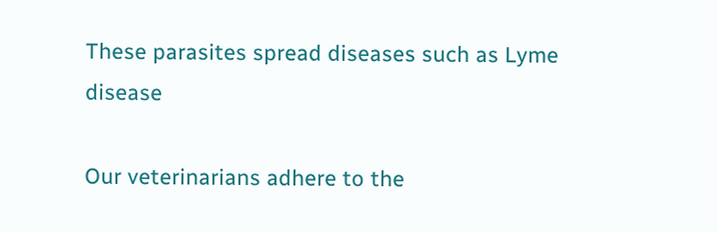These parasites spread diseases such as Lyme disease

Our veterinarians adhere to the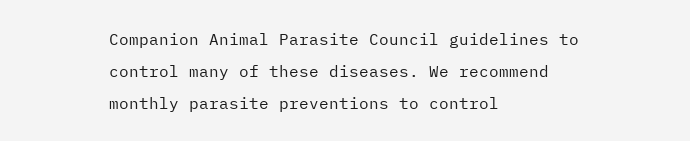Companion Animal Parasite Council guidelines to control many of these diseases. We recommend monthly parasite preventions to control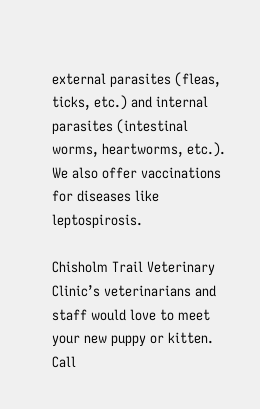external parasites (fleas, ticks, etc.) and internal parasites (intestinal worms, heartworms, etc.). We also offer vaccinations for diseases like leptospirosis.

Chisholm Trail Veterinary Clinic’s veterinarians and staff would love to meet your new puppy or kitten. Call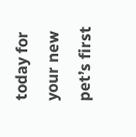today for your new pet’s first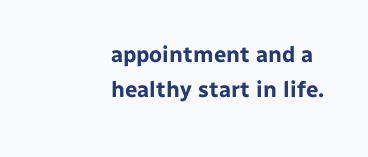appointment and a healthy start in life.